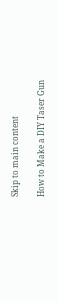Skip to main content

How to Make a DIY Taser Gun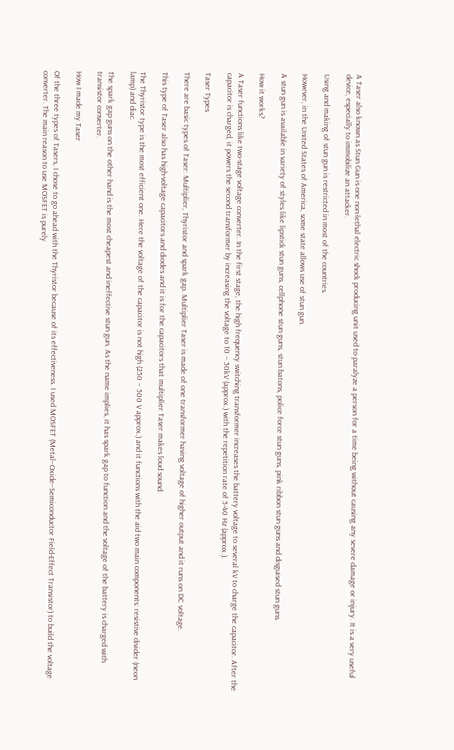A Taser also known as Stun Gun is one non-lethal electric shock producing unit used to paralyze a person for a time being without causing any severe damage or injury. It is a very useful device, especially to immobilize an attacker.

Using and making of stun gun is restricted in most of the countries.

However, in the United States of America, some state allows use of stun gun.

A stun gun is available in variety of styles like lipstick stun guns, cellphone stun guns, stun batons, police force stun guns, pink ribbon stun guns and disguised stun guns.

How it works?

A Taser functions like two-stage voltage converter. In the first stage, the high frequency switching transformer increases the battery voltage to several kV to charge the capacitor. After the capacitor is charged, it powers the second transformer by increasing the voltage to 10 – 50kV (approx.) with the repetition rate of 5-40 Hz (approx.).

Taser Types

There are basic types of Taser: Multiplier, Thyristor and spark gap. Multiplier Taser is made of one transformer having voltage of higher output and it runs on DC voltage.

This type of Taser also has high-voltage capacitors and diodes and it is for the capacitors that multiplier Taser makes loud sound.

The Thyristor type is the most efficient one. Here the voltage of the capacitor is not high (250 – 500 V approx.) and it functions with the aid two main components: resistive divider (neon lamp) and diac.

The spark gap guns on the other hand is the most cheapest and ineffective stun gun. As the name implies, it has spark gap to function and the voltage of the battery is charged with transistor converter.

How I made my Taser

Of the three types of Tasers, I chose to go ahead with the Thyristor because of its effectiveness. I used MOSFET (Metal–Oxide–Semiconductor Field-Effect Transistor) to build the voltage converter. The main reason to use MOSFET is purely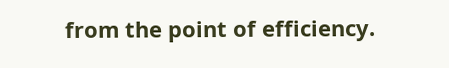from the point of efficiency.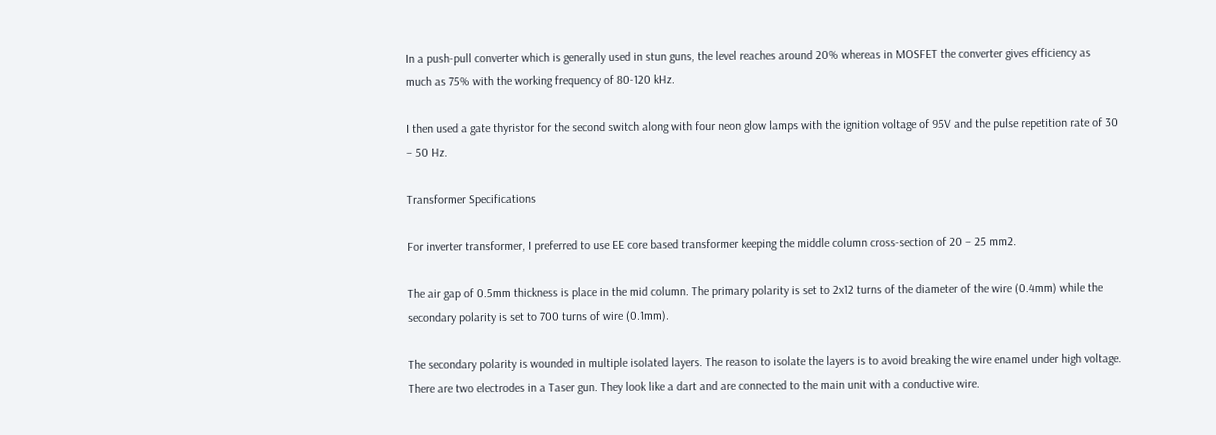In a push-pull converter which is generally used in stun guns, the level reaches around 20% whereas in MOSFET the converter gives efficiency as much as 75% with the working frequency of 80-120 kHz.

I then used a gate thyristor for the second switch along with four neon glow lamps with the ignition voltage of 95V and the pulse repetition rate of 30 – 50 Hz.

Transformer Specifications

For inverter transformer, I preferred to use EE core based transformer keeping the middle column cross-section of 20 – 25 mm2.

The air gap of 0.5mm thickness is place in the mid column. The primary polarity is set to 2x12 turns of the diameter of the wire (0.4mm) while the secondary polarity is set to 700 turns of wire (0.1mm).

The secondary polarity is wounded in multiple isolated layers. The reason to isolate the layers is to avoid breaking the wire enamel under high voltage. There are two electrodes in a Taser gun. They look like a dart and are connected to the main unit with a conductive wire.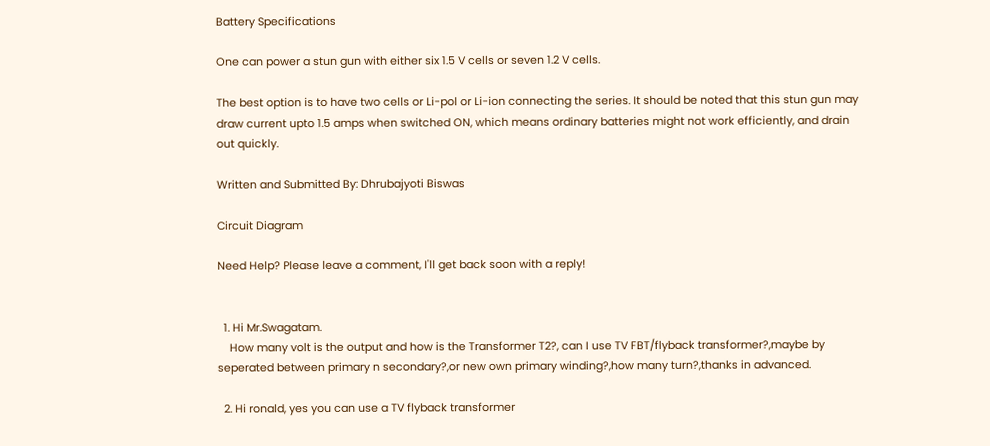Battery Specifications

One can power a stun gun with either six 1.5 V cells or seven 1.2 V cells.

The best option is to have two cells or Li-pol or Li-ion connecting the series. It should be noted that this stun gun may draw current upto 1.5 amps when switched ON, which means ordinary batteries might not work efficiently, and drain out quickly.

Written and Submitted By: Dhrubajyoti Biswas

Circuit Diagram

Need Help? Please leave a comment, I'll get back soon with a reply!


  1. Hi Mr.Swagatam.
    How many volt is the output and how is the Transformer T2?, can I use TV FBT/flyback transformer?,maybe by seperated between primary n secondary?,or new own primary winding?,how many turn?,thanks in advanced.

  2. Hi ronald, yes you can use a TV flyback transformer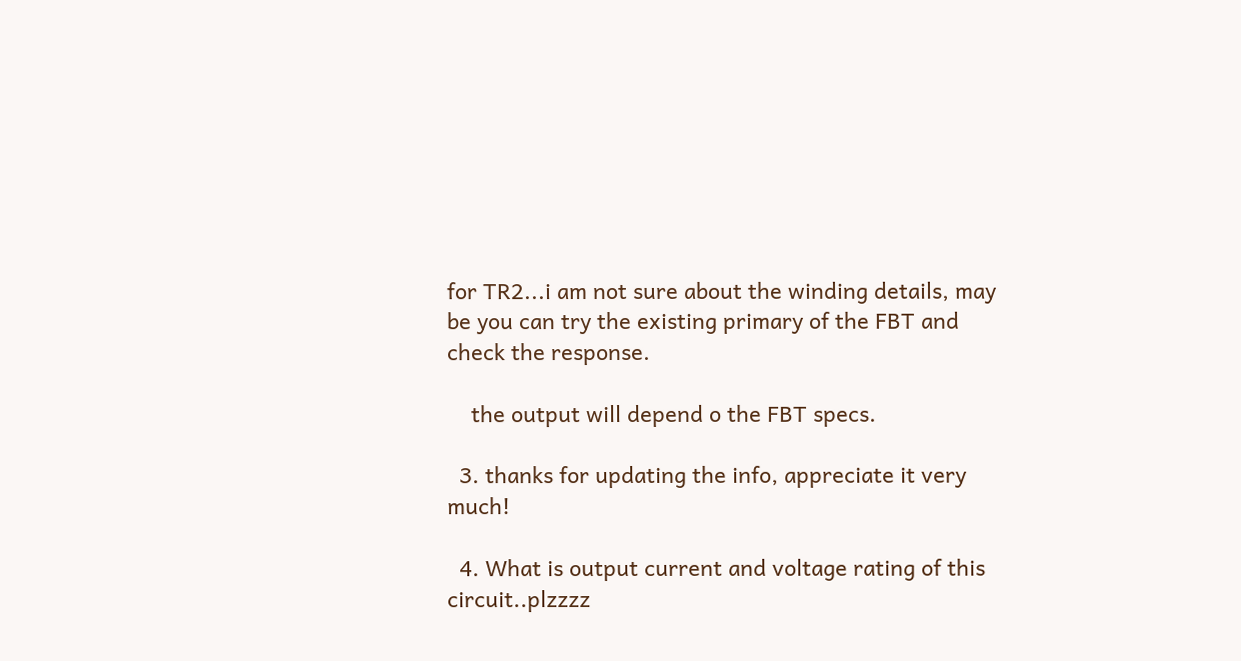for TR2...i am not sure about the winding details, may be you can try the existing primary of the FBT and check the response.

    the output will depend o the FBT specs.

  3. thanks for updating the info, appreciate it very much!

  4. What is output current and voltage rating of this circuit..plzzzz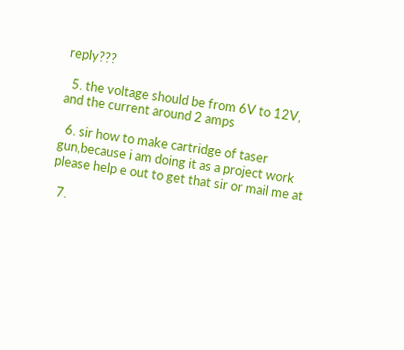reply???

  5. the voltage should be from 6V to 12V, and the current around 2 amps

  6. sir how to make cartridge of taser gun,because i am doing it as a project work please help e out to get that sir or mail me at

  7.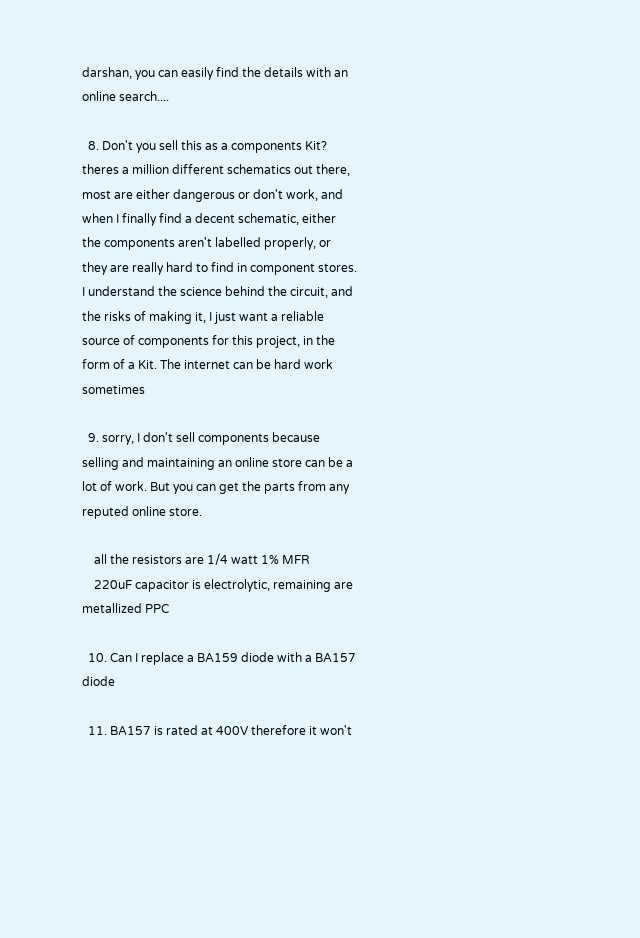darshan, you can easily find the details with an online search....

  8. Don't you sell this as a components Kit? theres a million different schematics out there, most are either dangerous or don't work, and when I finally find a decent schematic, either the components aren't labelled properly, or they are really hard to find in component stores. I understand the science behind the circuit, and the risks of making it, I just want a reliable source of components for this project, in the form of a Kit. The internet can be hard work sometimes

  9. sorry, I don't sell components because selling and maintaining an online store can be a lot of work. But you can get the parts from any reputed online store.

    all the resistors are 1/4 watt 1% MFR
    220uF capacitor is electrolytic, remaining are metallized PPC

  10. Can I replace a BA159 diode with a BA157 diode

  11. BA157 is rated at 400V therefore it won't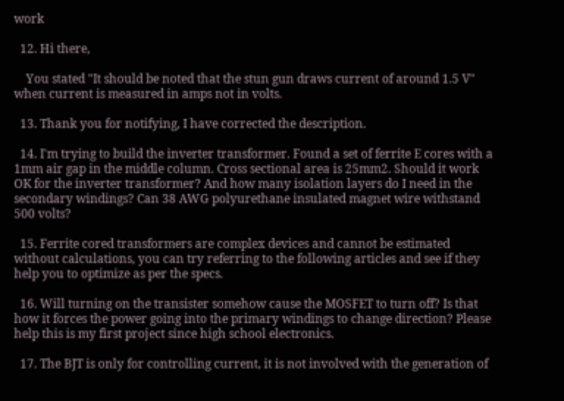work

  12. Hi there,

    You stated "It should be noted that the stun gun draws current of around 1.5 V" when current is measured in amps not in volts.

  13. Thank you for notifying, I have corrected the description.

  14. I'm trying to build the inverter transformer. Found a set of ferrite E cores with a 1mm air gap in the middle column. Cross sectional area is 25mm2. Should it work OK for the inverter transformer? And how many isolation layers do I need in the secondary windings? Can 38 AWG polyurethane insulated magnet wire withstand 500 volts?

  15. Ferrite cored transformers are complex devices and cannot be estimated without calculations, you can try referring to the following articles and see if they help you to optimize as per the specs.

  16. Will turning on the transister somehow cause the MOSFET to turn off? Is that how it forces the power going into the primary windings to change direction? Please help this is my first project since high school electronics.

  17. The BJT is only for controlling current, it is not involved with the generation of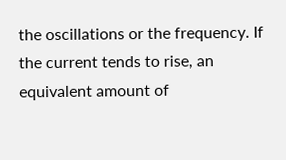the oscillations or the frequency. If the current tends to rise, an equivalent amount of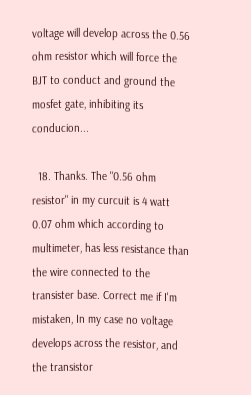voltage will develop across the 0.56 ohm resistor which will force the BJT to conduct and ground the mosfet gate, inhibiting its conducion...

  18. Thanks. The "0.56 ohm resistor" in my curcuit is 4 watt 0.07 ohm which according to multimeter, has less resistance than the wire connected to the transister base. Correct me if I'm mistaken, In my case no voltage develops across the resistor, and the transistor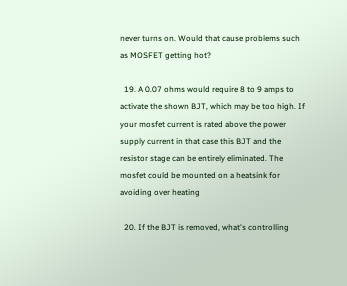never turns on. Would that cause problems such as MOSFET getting hot?

  19. A 0.07 ohms would require 8 to 9 amps to activate the shown BJT, which may be too high. If your mosfet current is rated above the power supply current in that case this BJT and the resistor stage can be entirely eliminated. The mosfet could be mounted on a heatsink for avoiding over heating

  20. If the BJT is removed, what's controlling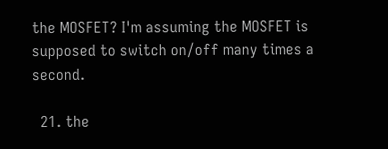the MOSFET? I'm assuming the MOSFET is supposed to switch on/off many times a second.

  21. the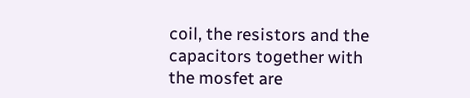coil, the resistors and the capacitors together with the mosfet are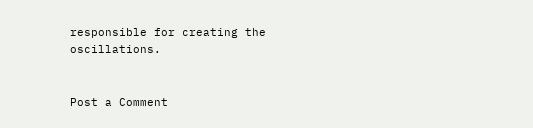responsible for creating the oscillations.


Post a Comment